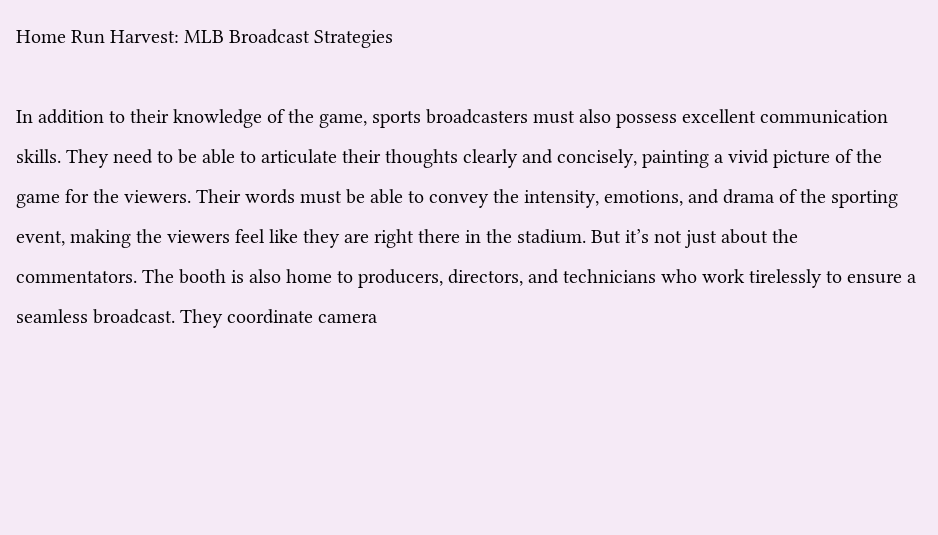Home Run Harvest: MLB Broadcast Strategies

In addition to their knowledge of the game, sports broadcasters must also possess excellent communication skills. They need to be able to articulate their thoughts clearly and concisely, painting a vivid picture of the game for the viewers. Their words must be able to convey the intensity, emotions, and drama of the sporting event, making the viewers feel like they are right there in the stadium. But it’s not just about the commentators. The booth is also home to producers, directors, and technicians who work tirelessly to ensure a seamless broadcast. They coordinate camera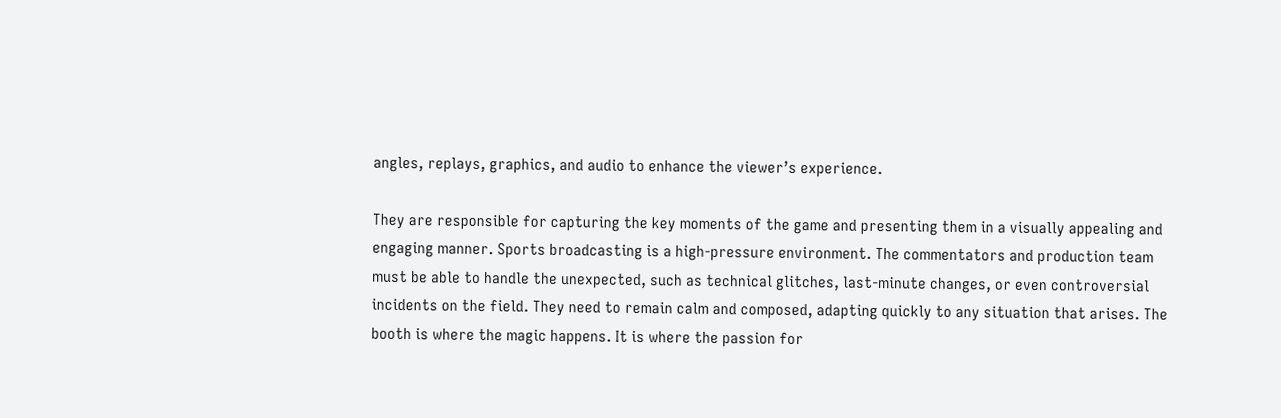angles, replays, graphics, and audio to enhance the viewer’s experience.

They are responsible for capturing the key moments of the game and presenting them in a visually appealing and engaging manner. Sports broadcasting is a high-pressure environment. The commentators and production team must be able to handle the unexpected, such as technical glitches, last-minute changes, or even controversial incidents on the field. They need to remain calm and composed, adapting quickly to any situation that arises. The booth is where the magic happens. It is where the passion for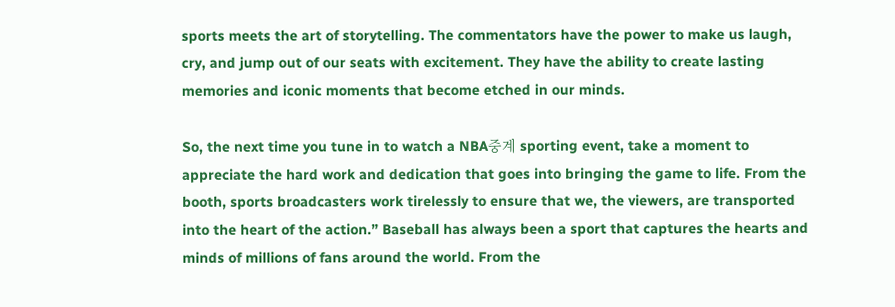sports meets the art of storytelling. The commentators have the power to make us laugh, cry, and jump out of our seats with excitement. They have the ability to create lasting memories and iconic moments that become etched in our minds.

So, the next time you tune in to watch a NBA중계 sporting event, take a moment to appreciate the hard work and dedication that goes into bringing the game to life. From the booth, sports broadcasters work tirelessly to ensure that we, the viewers, are transported into the heart of the action.” Baseball has always been a sport that captures the hearts and minds of millions of fans around the world. From the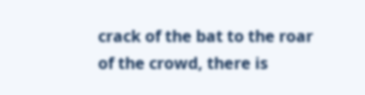crack of the bat to the roar of the crowd, there is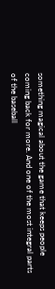something magical about the game that keeps people coming back for more. And one of the most integral parts of the baseball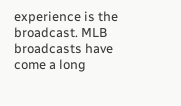experience is the broadcast. MLB broadcasts have come a long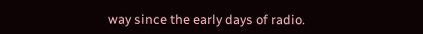way since the early days of radio.